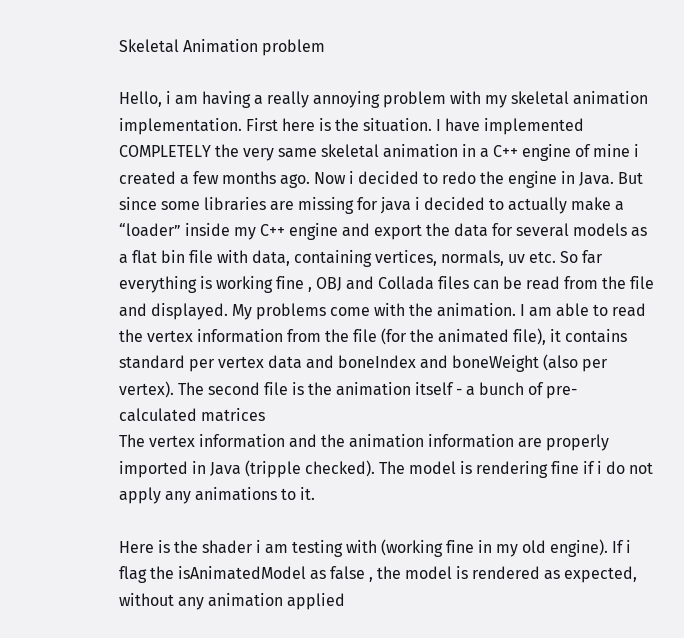Skeletal Animation problem

Hello, i am having a really annoying problem with my skeletal animation implementation. First here is the situation. I have implemented COMPLETELY the very same skeletal animation in a C++ engine of mine i created a few months ago. Now i decided to redo the engine in Java. But since some libraries are missing for java i decided to actually make a “loader” inside my C++ engine and export the data for several models as a flat bin file with data, containing vertices, normals, uv etc. So far everything is working fine , OBJ and Collada files can be read from the file and displayed. My problems come with the animation. I am able to read the vertex information from the file (for the animated file), it contains standard per vertex data and boneIndex and boneWeight (also per vertex). The second file is the animation itself - a bunch of pre-calculated matrices
The vertex information and the animation information are properly imported in Java (tripple checked). The model is rendering fine if i do not apply any animations to it.

Here is the shader i am testing with (working fine in my old engine). If i flag the isAnimatedModel as false , the model is rendered as expected, without any animation applied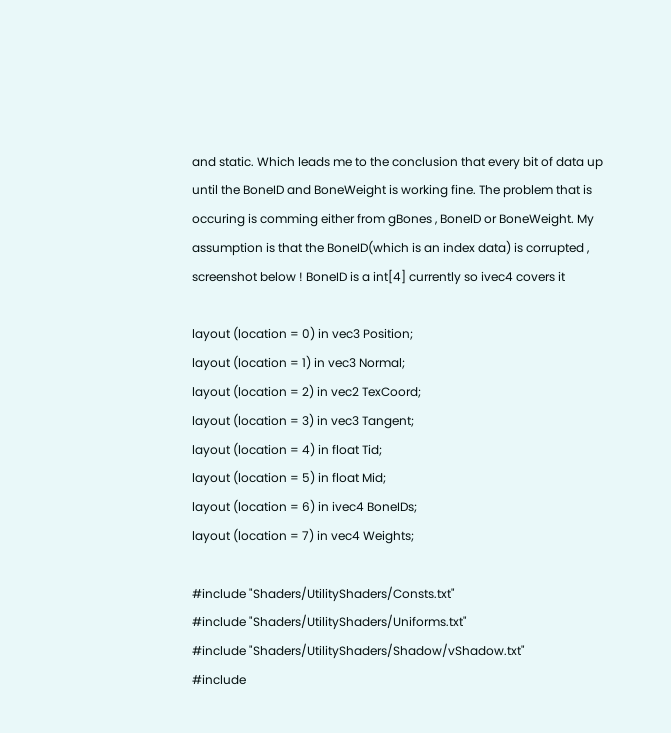and static. Which leads me to the conclusion that every bit of data up until the BoneID and BoneWeight is working fine. The problem that is occuring is comming either from gBones , BoneID or BoneWeight. My assumption is that the BoneID(which is an index data) is corrupted , screenshot below ! BoneID is a int[4] currently so ivec4 covers it

layout (location = 0) in vec3 Position;
layout (location = 1) in vec3 Normal;
layout (location = 2) in vec2 TexCoord;
layout (location = 3) in vec3 Tangent;
layout (location = 4) in float Tid;
layout (location = 5) in float Mid;
layout (location = 6) in ivec4 BoneIDs;
layout (location = 7) in vec4 Weights;

#include "Shaders/UtilityShaders/Consts.txt"
#include "Shaders/UtilityShaders/Uniforms.txt"
#include "Shaders/UtilityShaders/Shadow/vShadow.txt"
#include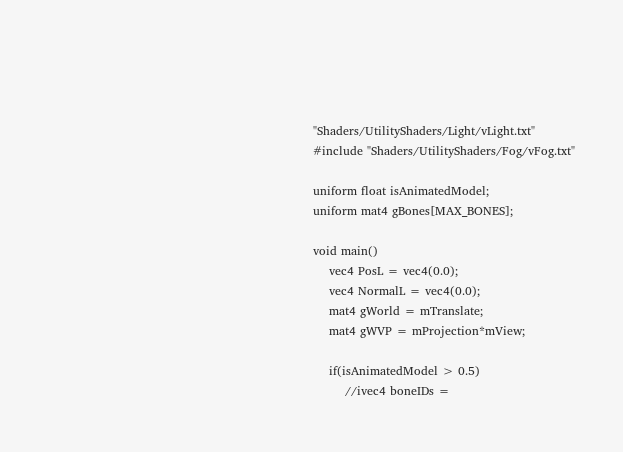"Shaders/UtilityShaders/Light/vLight.txt"
#include "Shaders/UtilityShaders/Fog/vFog.txt"

uniform float isAnimatedModel;
uniform mat4 gBones[MAX_BONES];

void main()
    vec4 PosL = vec4(0.0);
    vec4 NormalL = vec4(0.0);
    mat4 gWorld = mTranslate;
    mat4 gWVP = mProjection*mView;

    if(isAnimatedModel > 0.5)
        //ivec4 boneIDs =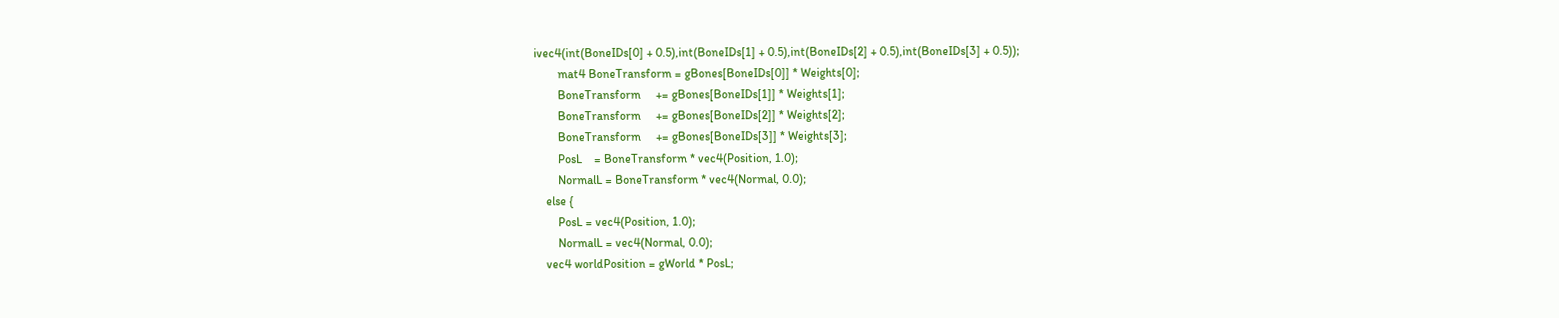ivec4(int(BoneIDs[0] + 0.5),int(BoneIDs[1] + 0.5),int(BoneIDs[2] + 0.5),int(BoneIDs[3] + 0.5));
        mat4 BoneTransform = gBones[BoneIDs[0]] * Weights[0];
        BoneTransform     += gBones[BoneIDs[1]] * Weights[1];
        BoneTransform     += gBones[BoneIDs[2]] * Weights[2];
        BoneTransform     += gBones[BoneIDs[3]] * Weights[3];
        PosL    = BoneTransform * vec4(Position, 1.0);
        NormalL = BoneTransform * vec4(Normal, 0.0);
    else {
        PosL = vec4(Position, 1.0);
        NormalL = vec4(Normal, 0.0);
    vec4 worldPosition = gWorld * PosL;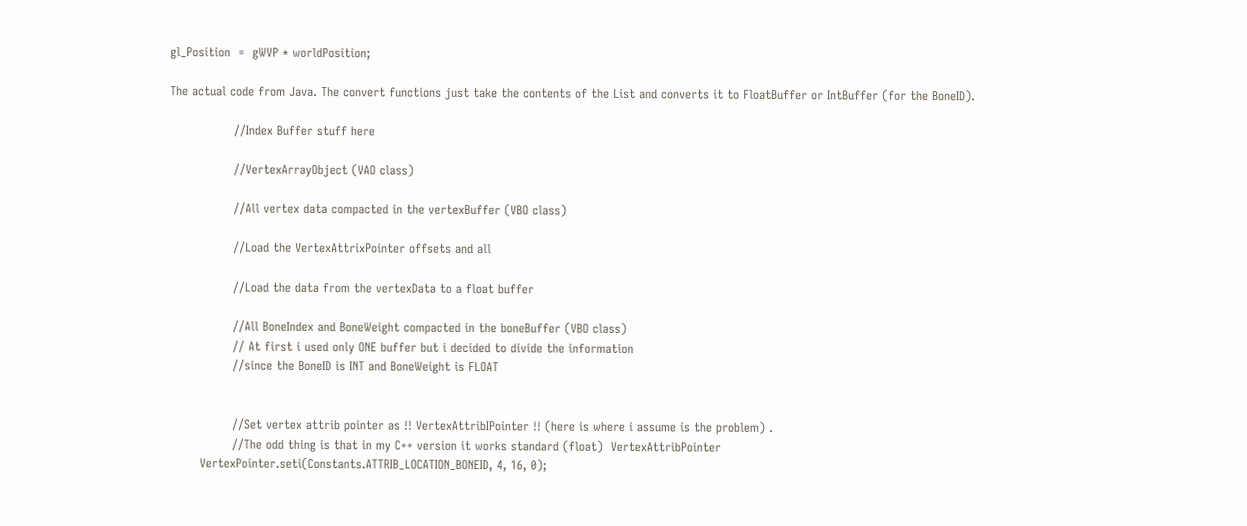gl_Position  =  gWVP * worldPosition;

The actual code from Java. The convert functions just take the contents of the List and converts it to FloatBuffer or IntBuffer (for the BoneID).

                //Index Buffer stuff here

                //VertexArrayObject (VAO class)

                //All vertex data compacted in the vertexBuffer (VBO class)

                //Load the VertexAttrixPointer offsets and all

                //Load the data from the vertexData to a float buffer

                //All BoneIndex and BoneWeight compacted in the boneBuffer (VBO class)
                // At first i used only ONE buffer but i decided to divide the information
                //since the BoneID is INT and BoneWeight is FLOAT


                //Set vertex attrib pointer as !! VertexAttribIPointer !! (here is where i assume is the problem) .
                //The odd thing is that in my C++ version it works standard (float)  VertexAttribPointer
        VertexPointer.seti(Constants.ATTRIB_LOCATION_BONEID, 4, 16, 0);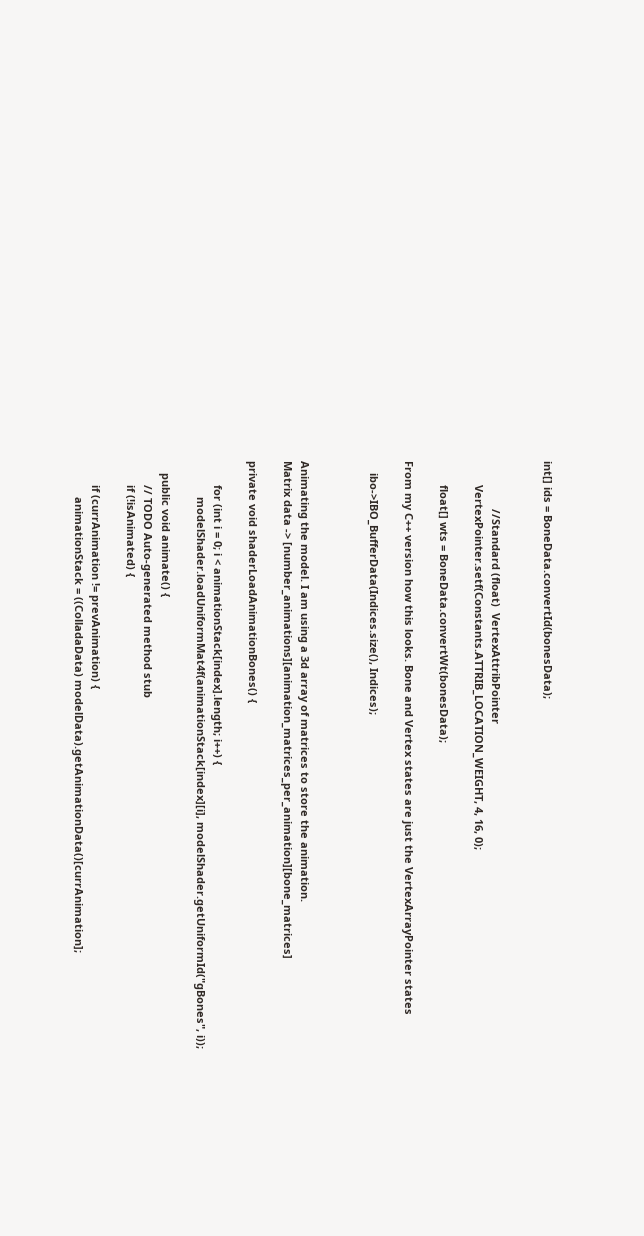int[] ids = BoneData.convertId(bonesData);


                //Standard (float)  VertexAttribPointer
        VertexPointer.setf(Constants.ATTRIB_LOCATION_WEIGHT, 4, 16, 0);

        float[] wts = BoneData.convertWt(bonesData);

From my C++ version how this looks. Bone and Vertex states are just the VertexArrayPointer states

    ibo->IBO_BufferData(Indices.size(), Indices);



Animating the model. I am using a 3d array of matrices to store the animation.
Matrix data -> [number_animations][animation_matrices_per_animation][bone_matrices]

private void shaderLoadAnimationBones() {

        for (int i = 0; i < animationStack[index].length; i++) {
            modelShader.loadUniformMat4f(animationStack[index][i], modelShader.getUniformId("gBones", i));

    public void animate() {
        // TODO Auto-generated method stub
        if (!isAnimated) {

        if (currAnimation != prevAnimation) {
            animationStack = ((ColladaData) modelData).getAnimationData()[currAnimation];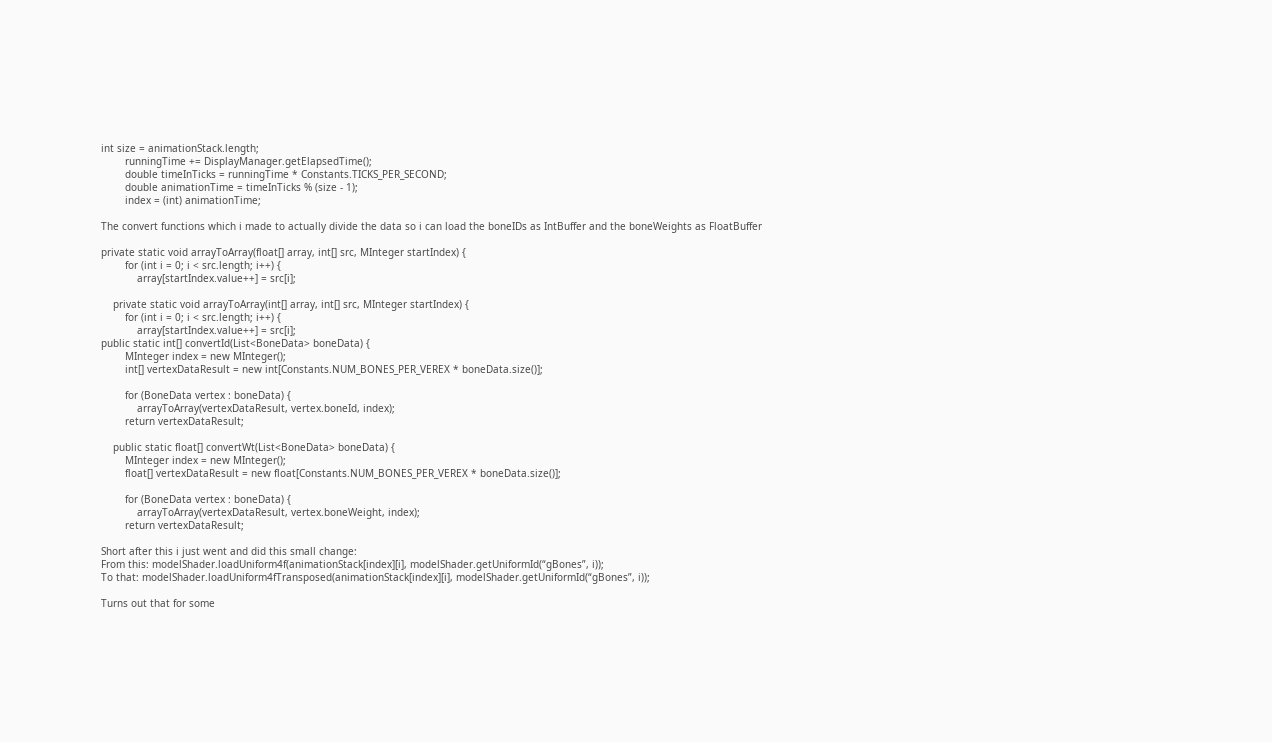int size = animationStack.length;
        runningTime += DisplayManager.getElapsedTime();
        double timeInTicks = runningTime * Constants.TICKS_PER_SECOND;
        double animationTime = timeInTicks % (size - 1);
        index = (int) animationTime;

The convert functions which i made to actually divide the data so i can load the boneIDs as IntBuffer and the boneWeights as FloatBuffer

private static void arrayToArray(float[] array, int[] src, MInteger startIndex) {
        for (int i = 0; i < src.length; i++) {
            array[startIndex.value++] = src[i];

    private static void arrayToArray(int[] array, int[] src, MInteger startIndex) {
        for (int i = 0; i < src.length; i++) {
            array[startIndex.value++] = src[i];
public static int[] convertId(List<BoneData> boneData) {
        MInteger index = new MInteger();
        int[] vertexDataResult = new int[Constants.NUM_BONES_PER_VEREX * boneData.size()];

        for (BoneData vertex : boneData) {
            arrayToArray(vertexDataResult, vertex.boneId, index);
        return vertexDataResult;

    public static float[] convertWt(List<BoneData> boneData) {
        MInteger index = new MInteger();
        float[] vertexDataResult = new float[Constants.NUM_BONES_PER_VEREX * boneData.size()];

        for (BoneData vertex : boneData) {
            arrayToArray(vertexDataResult, vertex.boneWeight, index);
        return vertexDataResult;

Short after this i just went and did this small change:
From this: modelShader.loadUniform4f(animationStack[index][i], modelShader.getUniformId(“gBones”, i));
To that: modelShader.loadUniform4fTransposed(animationStack[index][i], modelShader.getUniformId(“gBones”, i));

Turns out that for some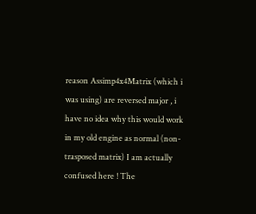reason Assimp4x4Matrix (which i was using) are reversed major , i have no idea why this would work in my old engine as normal (non-trasposed matrix) I am actually confused here ! The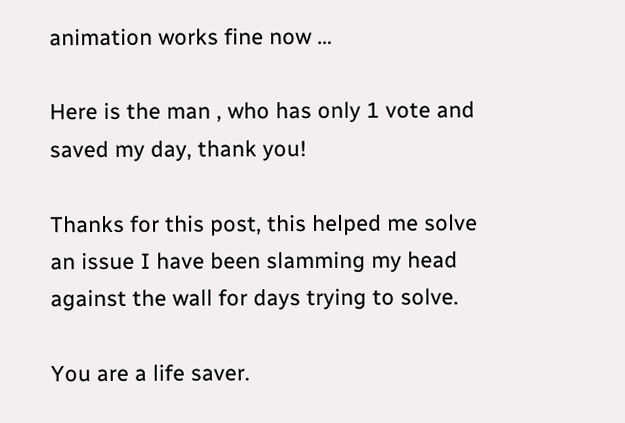animation works fine now …

Here is the man , who has only 1 vote and saved my day, thank you!

Thanks for this post, this helped me solve an issue I have been slamming my head against the wall for days trying to solve.

You are a life saver.